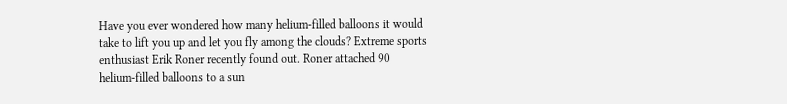Have you ever wondered how many helium-filled balloons it would take to lift you up and let you fly among the clouds? Extreme sports enthusiast Erik Roner recently found out. Roner attached 90 helium-filled balloons to a sun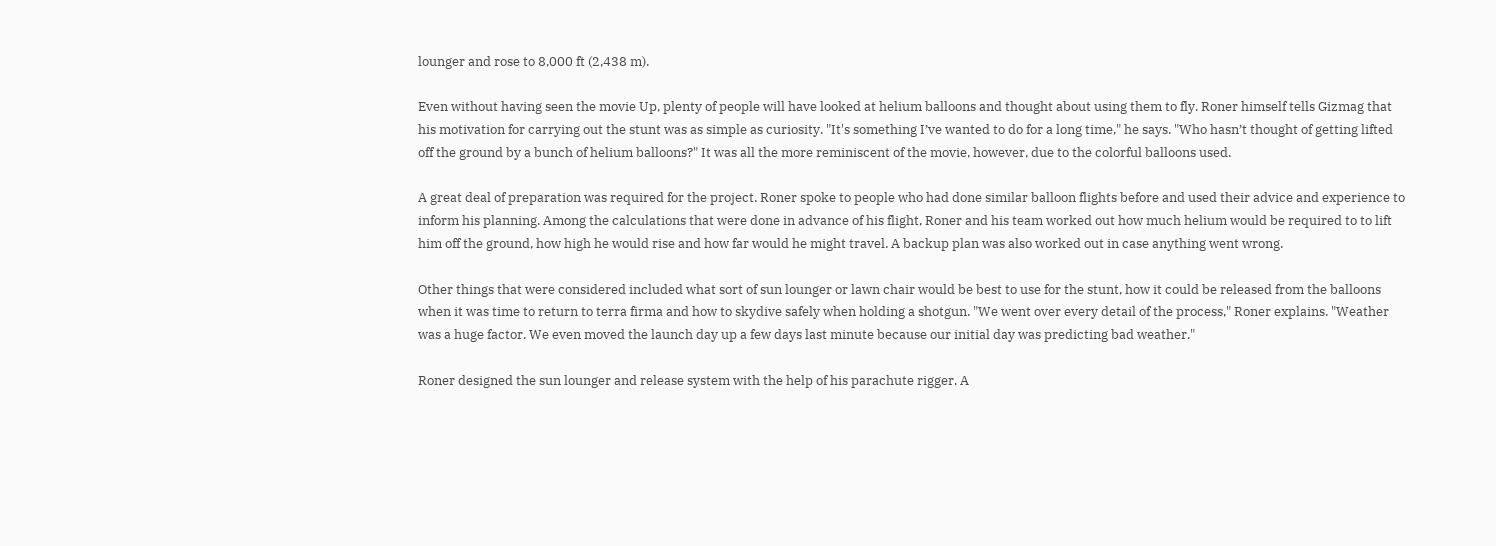lounger and rose to 8,000 ft (2,438 m).

Even without having seen the movie Up, plenty of people will have looked at helium balloons and thought about using them to fly. Roner himself tells Gizmag that his motivation for carrying out the stunt was as simple as curiosity. "It's something I’ve wanted to do for a long time," he says. "Who hasn’t thought of getting lifted off the ground by a bunch of helium balloons?" It was all the more reminiscent of the movie, however, due to the colorful balloons used.

A great deal of preparation was required for the project. Roner spoke to people who had done similar balloon flights before and used their advice and experience to inform his planning. Among the calculations that were done in advance of his flight, Roner and his team worked out how much helium would be required to to lift him off the ground, how high he would rise and how far would he might travel. A backup plan was also worked out in case anything went wrong.

Other things that were considered included what sort of sun lounger or lawn chair would be best to use for the stunt, how it could be released from the balloons when it was time to return to terra firma and how to skydive safely when holding a shotgun. "We went over every detail of the process," Roner explains. "Weather was a huge factor. We even moved the launch day up a few days last minute because our initial day was predicting bad weather."

Roner designed the sun lounger and release system with the help of his parachute rigger. A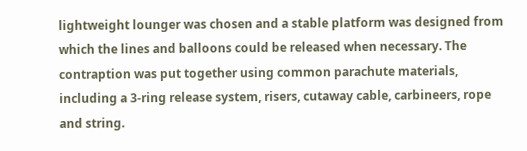lightweight lounger was chosen and a stable platform was designed from which the lines and balloons could be released when necessary. The contraption was put together using common parachute materials, including a 3-ring release system, risers, cutaway cable, carbineers, rope and string.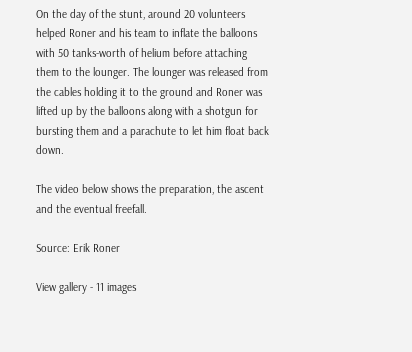On the day of the stunt, around 20 volunteers helped Roner and his team to inflate the balloons with 50 tanks-worth of helium before attaching them to the lounger. The lounger was released from the cables holding it to the ground and Roner was lifted up by the balloons along with a shotgun for bursting them and a parachute to let him float back down.

The video below shows the preparation, the ascent and the eventual freefall.

Source: Erik Roner

View gallery - 11 images